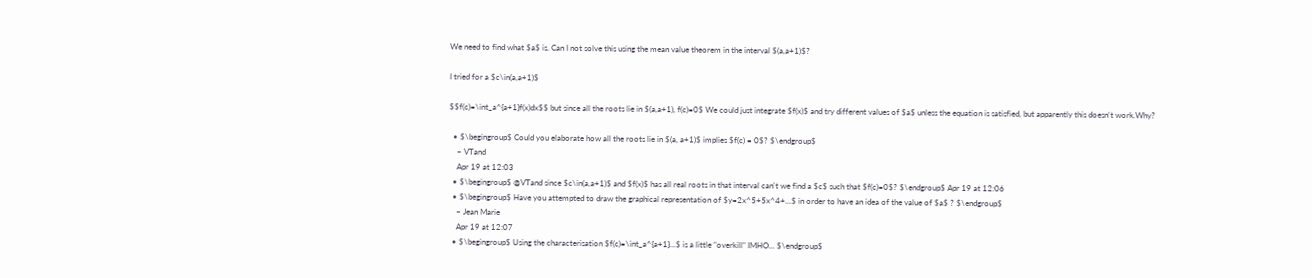We need to find what $a$ is. Can I not solve this using the mean value theorem in the interval $(a,a+1)$?

I tried for a $c\in(a,a+1)$

$$f(c)=\int_a^{a+1}f(x)dx$$ but since all the roots lie in $(a,a+1), f(c)=0$ We could just integrate $f(x)$ and try different values of $a$ unless the equation is satisfied, but apparently this doesn't work.Why?

  • $\begingroup$ Could you elaborate how all the roots lie in $(a, a+1)$ implies $f(c) = 0$? $\endgroup$
    – VTand
    Apr 19 at 12:03
  • $\begingroup$ @VTand since $c\in(a,a+1)$ and $f(x)$ has all real roots in that interval can't we find a $c$ such that $f(c)=0$? $\endgroup$ Apr 19 at 12:06
  • $\begingroup$ Have you attempted to draw the graphical representation of $y=2x^5+5x^4+...$ in order to have an idea of the value of $a$ ? $\endgroup$
    – Jean Marie
    Apr 19 at 12:07
  • $\begingroup$ Using the characterisation $f(c)=\int_a^{a+1}...$ is a little "overkill" IMHO... $\endgroup$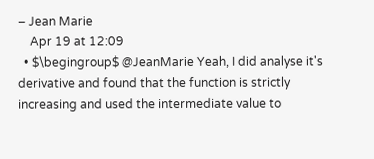– Jean Marie
    Apr 19 at 12:09
  • $\begingroup$ @JeanMarie Yeah, I did analyse it's derivative and found that the function is strictly increasing and used the intermediate value to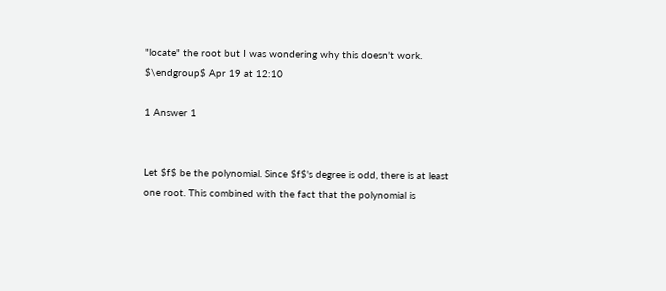"locate" the root but I was wondering why this doesn't work. $\endgroup$ Apr 19 at 12:10

1 Answer 1


Let $f$ be the polynomial. Since $f$'s degree is odd, there is at least one root. This combined with the fact that the polynomial is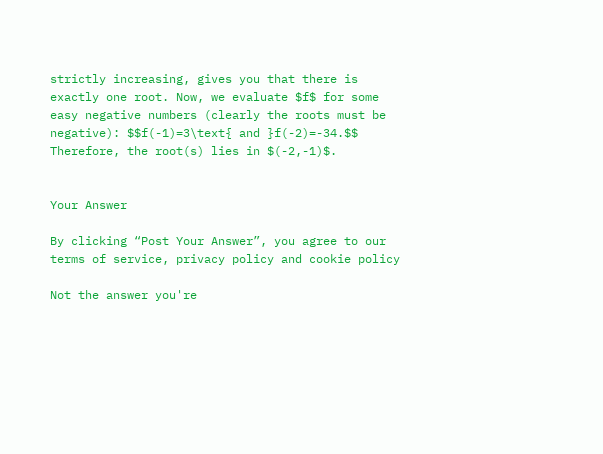strictly increasing, gives you that there is exactly one root. Now, we evaluate $f$ for some easy negative numbers (clearly the roots must be negative): $$f(-1)=3\text{ and }f(-2)=-34.$$ Therefore, the root(s) lies in $(-2,-1)$.


Your Answer

By clicking “Post Your Answer”, you agree to our terms of service, privacy policy and cookie policy

Not the answer you're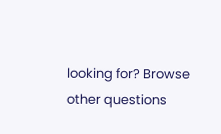looking for? Browse other questions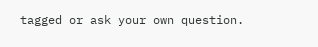tagged or ask your own question.